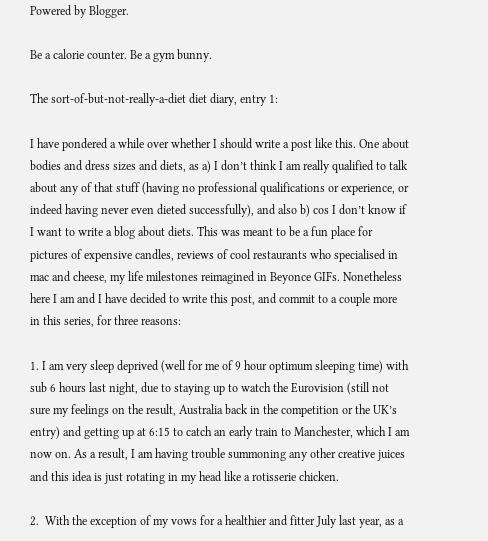Powered by Blogger.

Be a calorie counter. Be a gym bunny.

The sort-of-but-not-really-a-diet diet diary, entry 1:

I have pondered a while over whether I should write a post like this. One about bodies and dress sizes and diets, as a) I don’t think I am really qualified to talk about any of that stuff (having no professional qualifications or experience, or indeed having never even dieted successfully), and also b) cos I don’t know if I want to write a blog about diets. This was meant to be a fun place for pictures of expensive candles, reviews of cool restaurants who specialised in mac and cheese, my life milestones reimagined in Beyonce GIFs. Nonetheless here I am and I have decided to write this post, and commit to a couple more in this series, for three reasons:

1. I am very sleep deprived (well for me of 9 hour optimum sleeping time) with sub 6 hours last night, due to staying up to watch the Eurovision (still not sure my feelings on the result, Australia back in the competition or the UK’s entry) and getting up at 6:15 to catch an early train to Manchester, which I am now on. As a result, I am having trouble summoning any other creative juices and this idea is just rotating in my head like a rotisserie chicken.

2.  With the exception of my vows for a healthier and fitter July last year, as a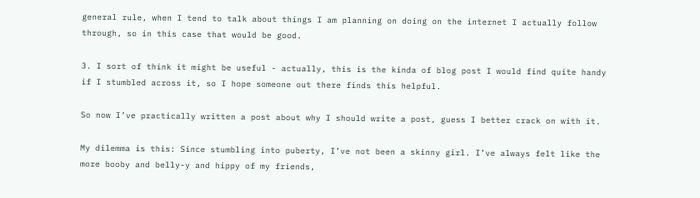general rule, when I tend to talk about things I am planning on doing on the internet I actually follow through, so in this case that would be good.

3. I sort of think it might be useful - actually, this is the kinda of blog post I would find quite handy if I stumbled across it, so I hope someone out there finds this helpful.

So now I’ve practically written a post about why I should write a post, guess I better crack on with it.

My dilemma is this: Since stumbling into puberty, I’ve not been a skinny girl. I’ve always felt like the more booby and belly-y and hippy of my friends,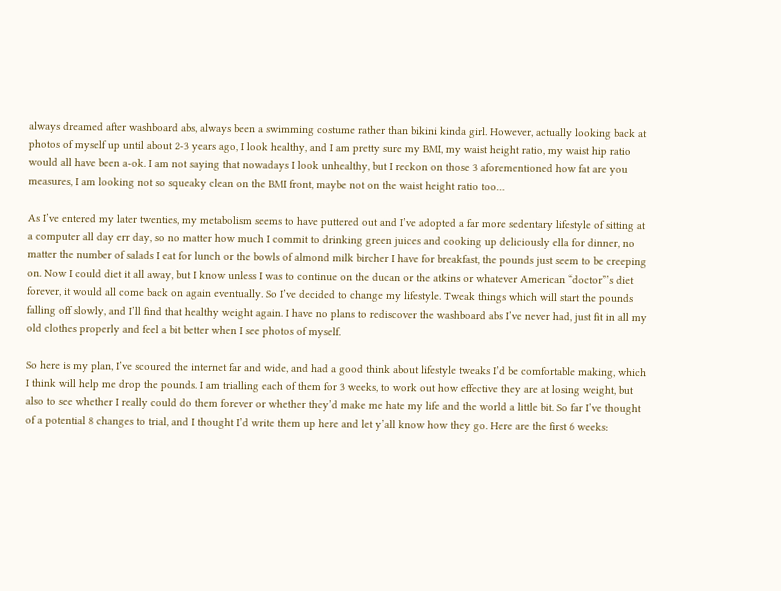always dreamed after washboard abs, always been a swimming costume rather than bikini kinda girl. However, actually looking back at photos of myself up until about 2-3 years ago, I look healthy, and I am pretty sure my BMI, my waist height ratio, my waist hip ratio would all have been a-ok. I am not saying that nowadays I look unhealthy, but I reckon on those 3 aforementioned how fat are you measures, I am looking not so squeaky clean on the BMI front, maybe not on the waist height ratio too…

As I’ve entered my later twenties, my metabolism seems to have puttered out and I’ve adopted a far more sedentary lifestyle of sitting at a computer all day err day, so no matter how much I commit to drinking green juices and cooking up deliciously ella for dinner, no matter the number of salads I eat for lunch or the bowls of almond milk bircher I have for breakfast, the pounds just seem to be creeping on. Now I could diet it all away, but I know unless I was to continue on the ducan or the atkins or whatever American “doctor”’s diet forever, it would all come back on again eventually. So I’ve decided to change my lifestyle. Tweak things which will start the pounds falling off slowly, and I’ll find that healthy weight again. I have no plans to rediscover the washboard abs I’ve never had, just fit in all my old clothes properly and feel a bit better when I see photos of myself.

So here is my plan, I’ve scoured the internet far and wide, and had a good think about lifestyle tweaks I’d be comfortable making, which I think will help me drop the pounds. I am trialling each of them for 3 weeks, to work out how effective they are at losing weight, but  also to see whether I really could do them forever or whether they’d make me hate my life and the world a little bit. So far I’ve thought of a potential 8 changes to trial, and I thought I’d write them up here and let y’all know how they go. Here are the first 6 weeks: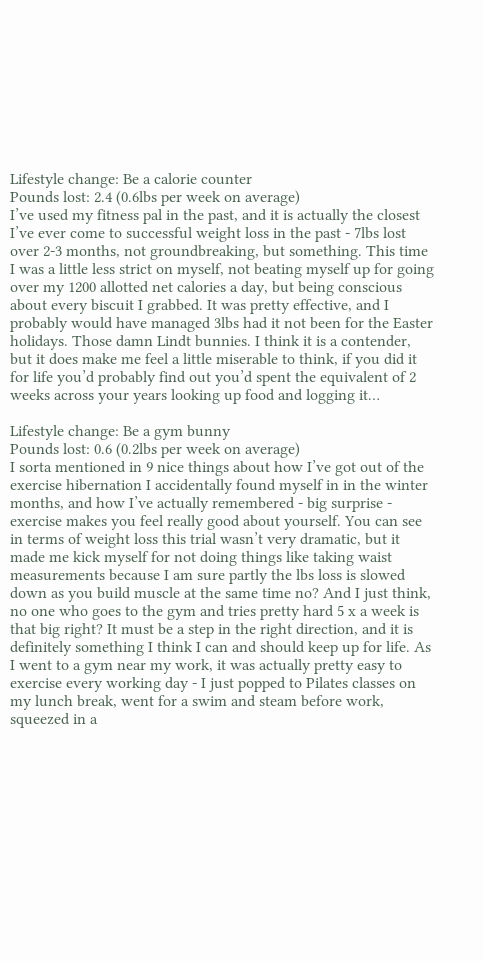Lifestyle change: Be a calorie counter
Pounds lost: 2.4 (0.6lbs per week on average)
I’ve used my fitness pal in the past, and it is actually the closest I’ve ever come to successful weight loss in the past - 7lbs lost over 2-3 months, not groundbreaking, but something. This time I was a little less strict on myself, not beating myself up for going over my 1200 allotted net calories a day, but being conscious about every biscuit I grabbed. It was pretty effective, and I probably would have managed 3lbs had it not been for the Easter holidays. Those damn Lindt bunnies. I think it is a contender, but it does make me feel a little miserable to think, if you did it for life you’d probably find out you’d spent the equivalent of 2 weeks across your years looking up food and logging it…

Lifestyle change: Be a gym bunny
Pounds lost: 0.6 (0.2lbs per week on average)
I sorta mentioned in 9 nice things about how I’ve got out of the exercise hibernation I accidentally found myself in in the winter months, and how I’ve actually remembered - big surprise - exercise makes you feel really good about yourself. You can see in terms of weight loss this trial wasn’t very dramatic, but it made me kick myself for not doing things like taking waist measurements because I am sure partly the lbs loss is slowed down as you build muscle at the same time no? And I just think, no one who goes to the gym and tries pretty hard 5 x a week is that big right? It must be a step in the right direction, and it is definitely something I think I can and should keep up for life. As I went to a gym near my work, it was actually pretty easy to exercise every working day - I just popped to Pilates classes on my lunch break, went for a swim and steam before work, squeezed in a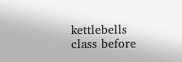kettlebells class before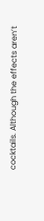cocktails. Although the effects aren’t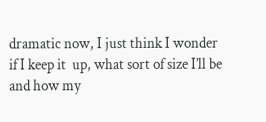dramatic now, I just think I wonder if I keep it  up, what sort of size I’ll be and how my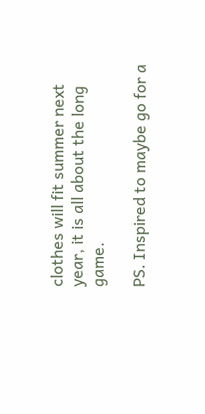clothes will fit summer next year, it is all about the long game.

PS. Inspired to maybe go for a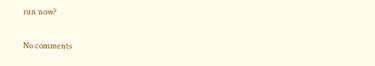run now?

No comments